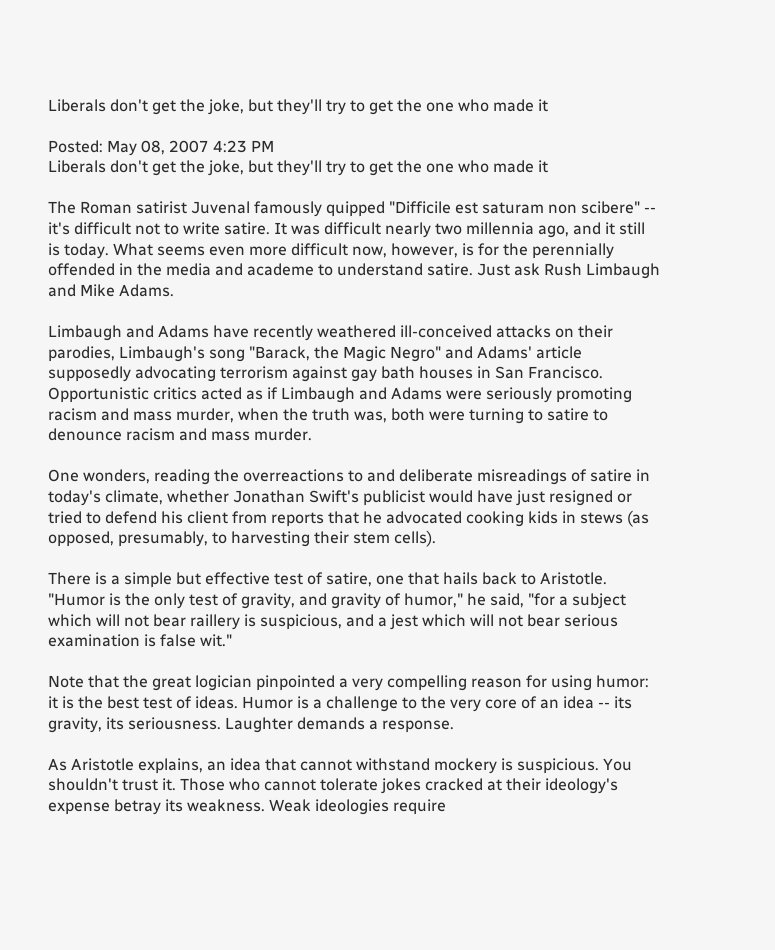Liberals don't get the joke, but they'll try to get the one who made it

Posted: May 08, 2007 4:23 PM
Liberals don't get the joke, but they'll try to get the one who made it

The Roman satirist Juvenal famously quipped "Difficile est saturam non scibere" -- it's difficult not to write satire. It was difficult nearly two millennia ago, and it still is today. What seems even more difficult now, however, is for the perennially offended in the media and academe to understand satire. Just ask Rush Limbaugh and Mike Adams.

Limbaugh and Adams have recently weathered ill-conceived attacks on their parodies, Limbaugh's song "Barack, the Magic Negro" and Adams' article supposedly advocating terrorism against gay bath houses in San Francisco. Opportunistic critics acted as if Limbaugh and Adams were seriously promoting racism and mass murder, when the truth was, both were turning to satire to denounce racism and mass murder.

One wonders, reading the overreactions to and deliberate misreadings of satire in today's climate, whether Jonathan Swift's publicist would have just resigned or tried to defend his client from reports that he advocated cooking kids in stews (as opposed, presumably, to harvesting their stem cells).

There is a simple but effective test of satire, one that hails back to Aristotle. "Humor is the only test of gravity, and gravity of humor," he said, "for a subject which will not bear raillery is suspicious, and a jest which will not bear serious examination is false wit."

Note that the great logician pinpointed a very compelling reason for using humor: it is the best test of ideas. Humor is a challenge to the very core of an idea -- its gravity, its seriousness. Laughter demands a response.

As Aristotle explains, an idea that cannot withstand mockery is suspicious. You shouldn't trust it. Those who cannot tolerate jokes cracked at their ideology's expense betray its weakness. Weak ideologies require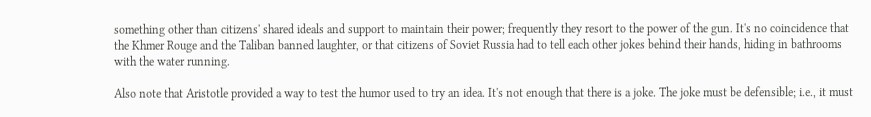something other than citizens' shared ideals and support to maintain their power; frequently they resort to the power of the gun. It's no coincidence that the Khmer Rouge and the Taliban banned laughter, or that citizens of Soviet Russia had to tell each other jokes behind their hands, hiding in bathrooms with the water running.

Also note that Aristotle provided a way to test the humor used to try an idea. It's not enough that there is a joke. The joke must be defensible; i.e., it must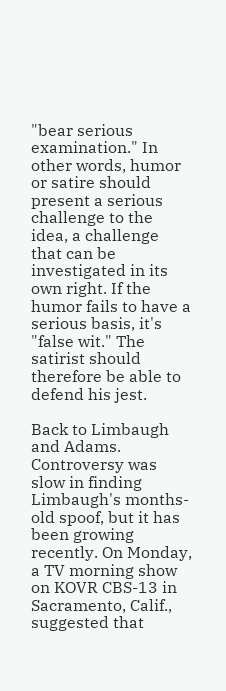"bear serious examination." In other words, humor or satire should present a serious challenge to the idea, a challenge that can be investigated in its own right. If the humor fails to have a serious basis, it's "false wit." The satirist should therefore be able to defend his jest.

Back to Limbaugh and Adams. Controversy was slow in finding Limbaugh's months-old spoof, but it has been growing recently. On Monday, a TV morning show on KOVR CBS-13 in Sacramento, Calif., suggested that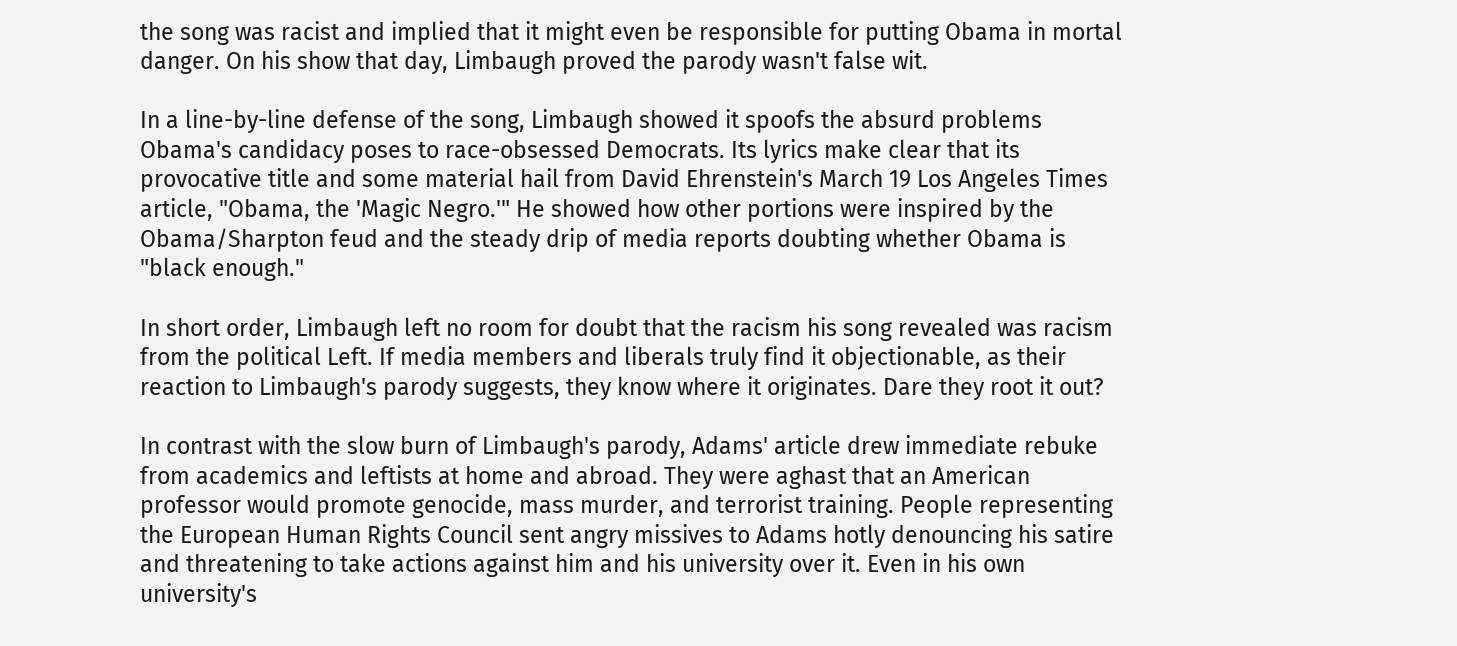the song was racist and implied that it might even be responsible for putting Obama in mortal danger. On his show that day, Limbaugh proved the parody wasn't false wit.

In a line-by-line defense of the song, Limbaugh showed it spoofs the absurd problems Obama's candidacy poses to race-obsessed Democrats. Its lyrics make clear that its provocative title and some material hail from David Ehrenstein's March 19 Los Angeles Times article, "Obama, the 'Magic Negro.'" He showed how other portions were inspired by the Obama/Sharpton feud and the steady drip of media reports doubting whether Obama is "black enough."

In short order, Limbaugh left no room for doubt that the racism his song revealed was racism from the political Left. If media members and liberals truly find it objectionable, as their reaction to Limbaugh's parody suggests, they know where it originates. Dare they root it out?

In contrast with the slow burn of Limbaugh's parody, Adams' article drew immediate rebuke from academics and leftists at home and abroad. They were aghast that an American professor would promote genocide, mass murder, and terrorist training. People representing the European Human Rights Council sent angry missives to Adams hotly denouncing his satire and threatening to take actions against him and his university over it. Even in his own university's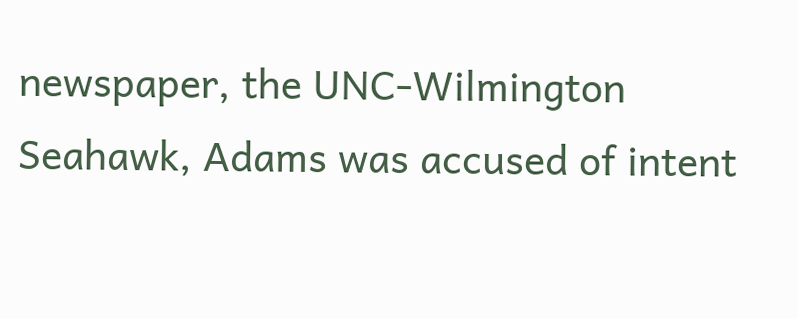newspaper, the UNC-Wilmington Seahawk, Adams was accused of intent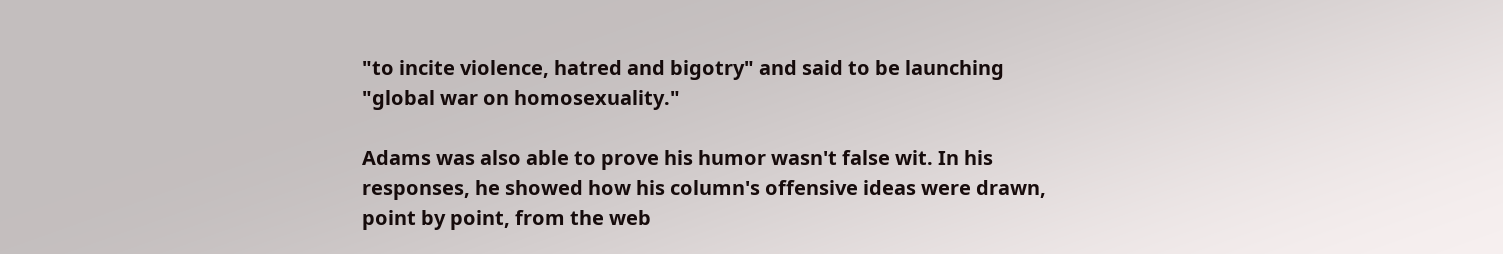"to incite violence, hatred and bigotry" and said to be launching "global war on homosexuality."

Adams was also able to prove his humor wasn't false wit. In his responses, he showed how his column's offensive ideas were drawn, point by point, from the web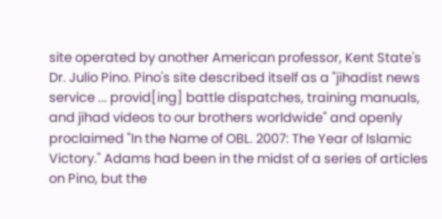site operated by another American professor, Kent State's Dr. Julio Pino. Pino's site described itself as a "jihadist news service ... provid[ing] battle dispatches, training manuals, and jihad videos to our brothers worldwide" and openly proclaimed "In the Name of OBL. 2007: The Year of Islamic Victory." Adams had been in the midst of a series of articles on Pino, but the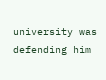university was defending him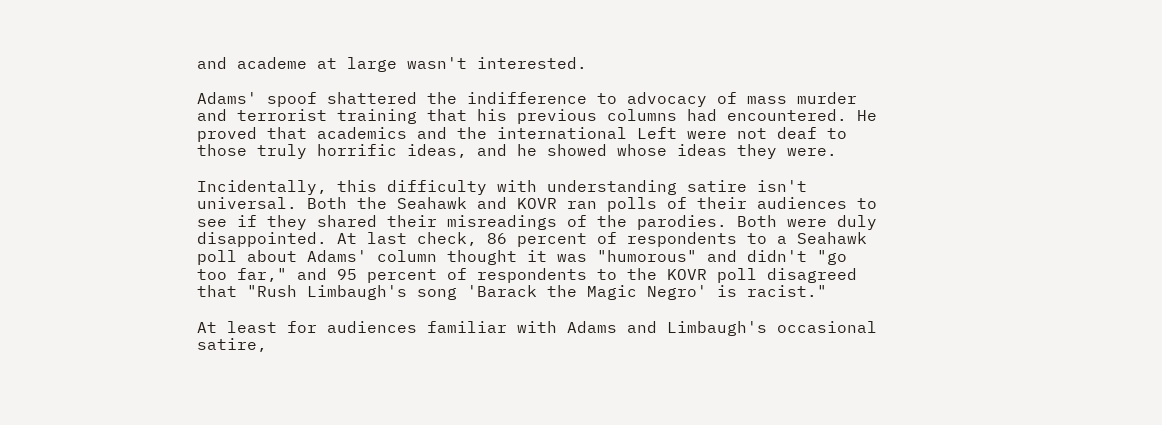and academe at large wasn't interested.

Adams' spoof shattered the indifference to advocacy of mass murder and terrorist training that his previous columns had encountered. He proved that academics and the international Left were not deaf to those truly horrific ideas, and he showed whose ideas they were.

Incidentally, this difficulty with understanding satire isn't universal. Both the Seahawk and KOVR ran polls of their audiences to see if they shared their misreadings of the parodies. Both were duly disappointed. At last check, 86 percent of respondents to a Seahawk poll about Adams' column thought it was "humorous" and didn't "go too far," and 95 percent of respondents to the KOVR poll disagreed that "Rush Limbaugh's song 'Barack the Magic Negro' is racist."

At least for audiences familiar with Adams and Limbaugh's occasional satire,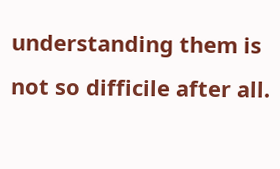understanding them is not so difficile after all.